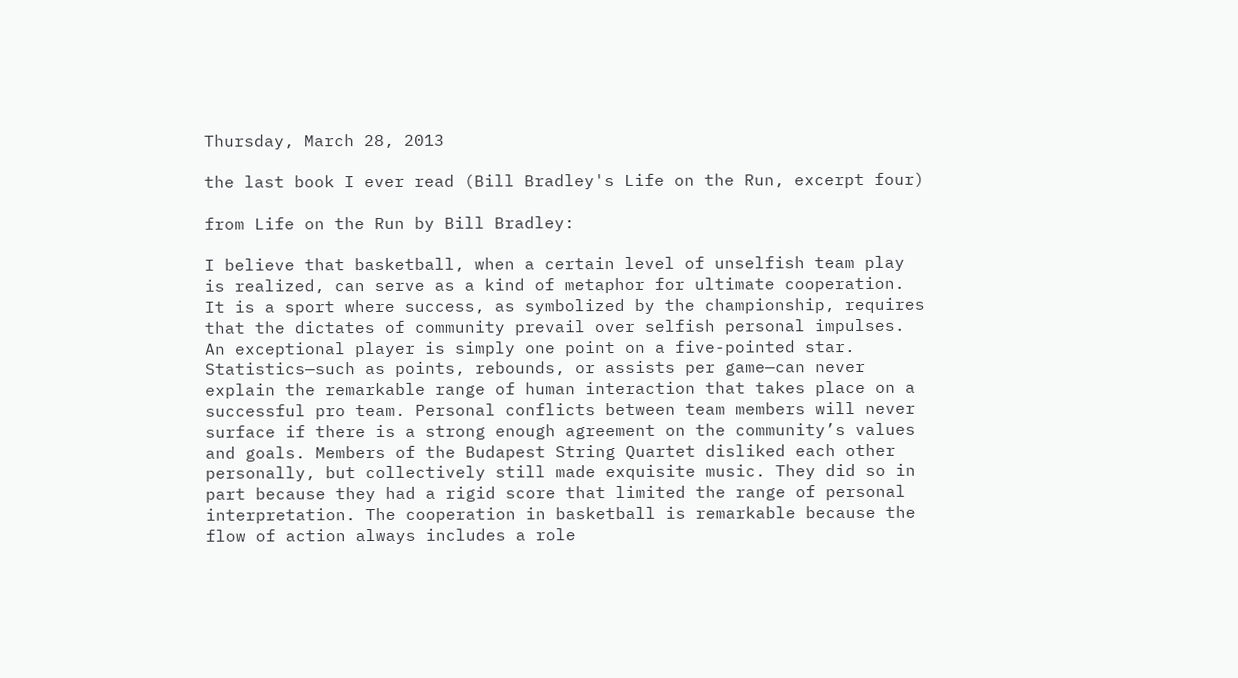Thursday, March 28, 2013

the last book I ever read (Bill Bradley's Life on the Run, excerpt four)

from Life on the Run by Bill Bradley:

I believe that basketball, when a certain level of unselfish team play is realized, can serve as a kind of metaphor for ultimate cooperation. It is a sport where success, as symbolized by the championship, requires that the dictates of community prevail over selfish personal impulses. An exceptional player is simply one point on a five-pointed star. Statistics—such as points, rebounds, or assists per game—can never explain the remarkable range of human interaction that takes place on a successful pro team. Personal conflicts between team members will never surface if there is a strong enough agreement on the community’s values and goals. Members of the Budapest String Quartet disliked each other personally, but collectively still made exquisite music. They did so in part because they had a rigid score that limited the range of personal interpretation. The cooperation in basketball is remarkable because the flow of action always includes a role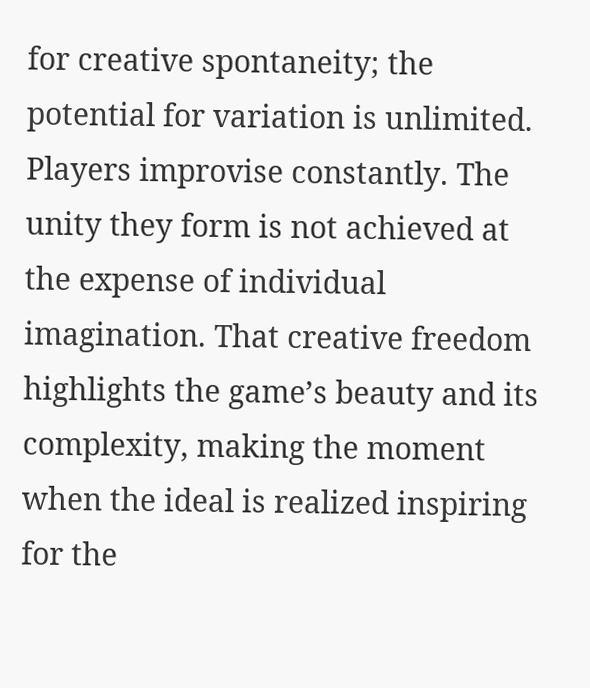for creative spontaneity; the potential for variation is unlimited. Players improvise constantly. The unity they form is not achieved at the expense of individual imagination. That creative freedom highlights the game’s beauty and its complexity, making the moment when the ideal is realized inspiring for the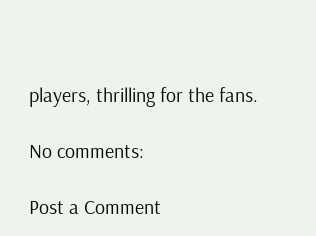players, thrilling for the fans.

No comments:

Post a Comment